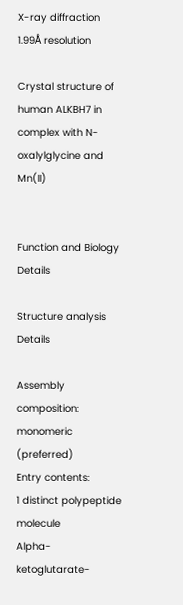X-ray diffraction
1.99Å resolution

Crystal structure of human ALKBH7 in complex with N-oxalylglycine and Mn(II)


Function and Biology Details

Structure analysis Details

Assembly composition:
monomeric (preferred)
Entry contents:
1 distinct polypeptide molecule
Alpha-ketoglutarate-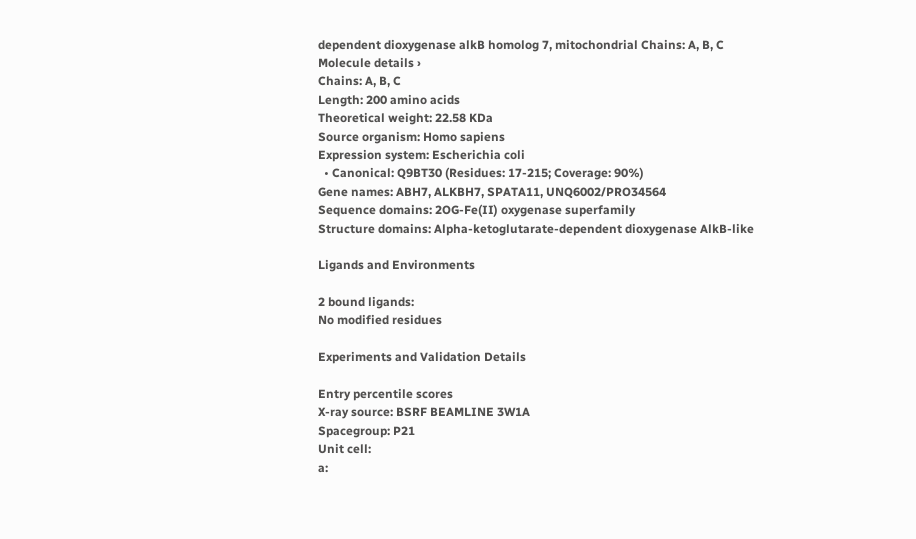dependent dioxygenase alkB homolog 7, mitochondrial Chains: A, B, C
Molecule details ›
Chains: A, B, C
Length: 200 amino acids
Theoretical weight: 22.58 KDa
Source organism: Homo sapiens
Expression system: Escherichia coli
  • Canonical: Q9BT30 (Residues: 17-215; Coverage: 90%)
Gene names: ABH7, ALKBH7, SPATA11, UNQ6002/PRO34564
Sequence domains: 2OG-Fe(II) oxygenase superfamily
Structure domains: Alpha-ketoglutarate-dependent dioxygenase AlkB-like

Ligands and Environments

2 bound ligands:
No modified residues

Experiments and Validation Details

Entry percentile scores
X-ray source: BSRF BEAMLINE 3W1A
Spacegroup: P21
Unit cell:
a: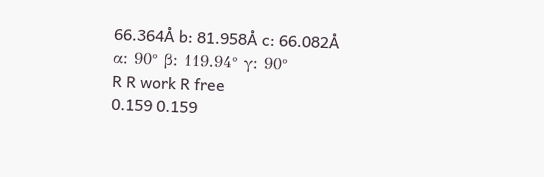66.364Å b: 81.958Å c: 66.082Å
α: 90° β: 119.94° γ: 90°
R R work R free
0.159 0.159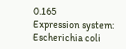0.165
Expression system: Escherichia coli